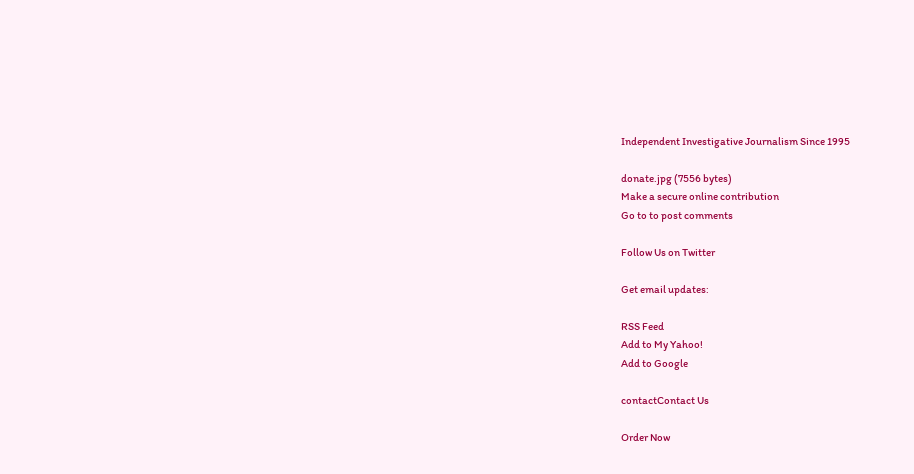Independent Investigative Journalism Since 1995

donate.jpg (7556 bytes)
Make a secure online contribution
Go to to post comments

Follow Us on Twitter

Get email updates:

RSS Feed
Add to My Yahoo!
Add to Google

contactContact Us

Order Now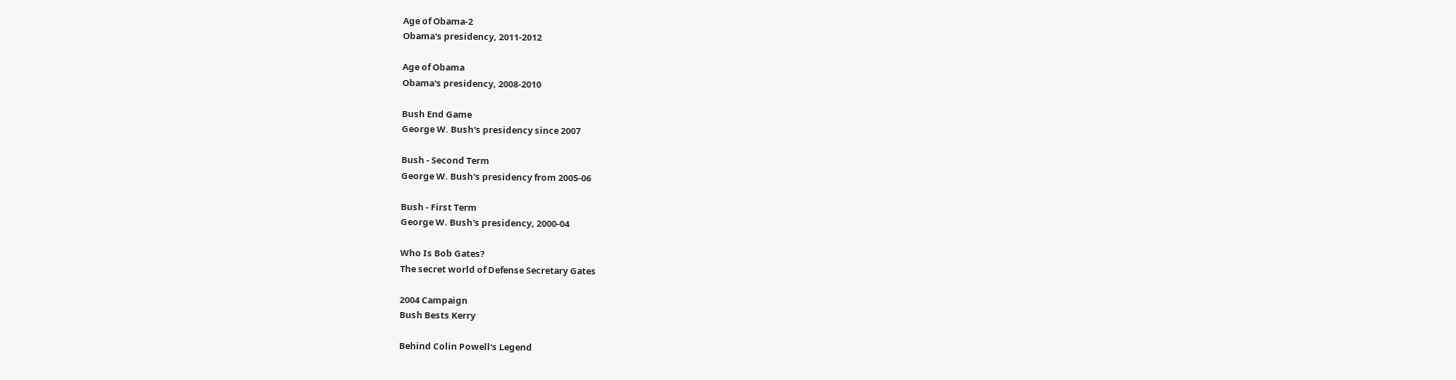Age of Obama-2
Obama's presidency, 2011-2012

Age of Obama
Obama's presidency, 2008-2010

Bush End Game
George W. Bush's presidency since 2007

Bush - Second Term
George W. Bush's presidency from 2005-06

Bush - First Term
George W. Bush's presidency, 2000-04

Who Is Bob Gates?
The secret world of Defense Secretary Gates

2004 Campaign
Bush Bests Kerry

Behind Colin Powell's Legend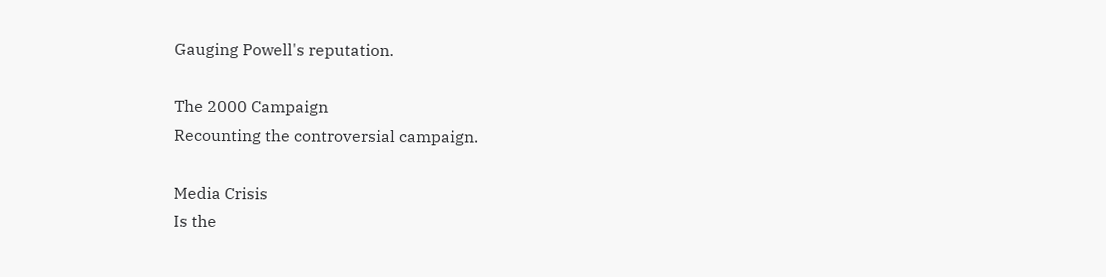Gauging Powell's reputation.

The 2000 Campaign
Recounting the controversial campaign.

Media Crisis
Is the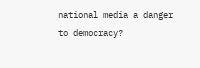national media a danger to democracy?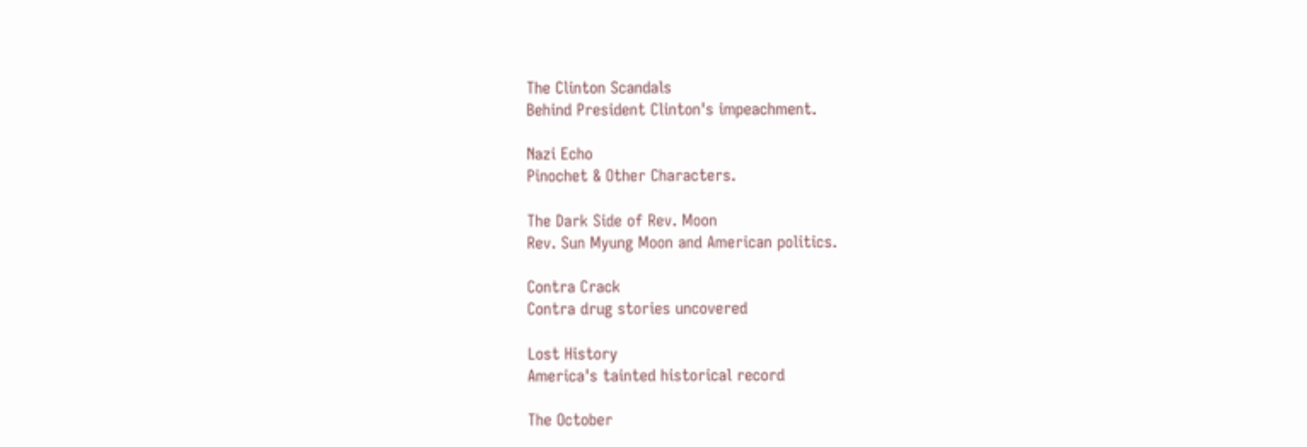The Clinton Scandals
Behind President Clinton's impeachment.

Nazi Echo
Pinochet & Other Characters.

The Dark Side of Rev. Moon
Rev. Sun Myung Moon and American politics.

Contra Crack
Contra drug stories uncovered

Lost History
America's tainted historical record

The October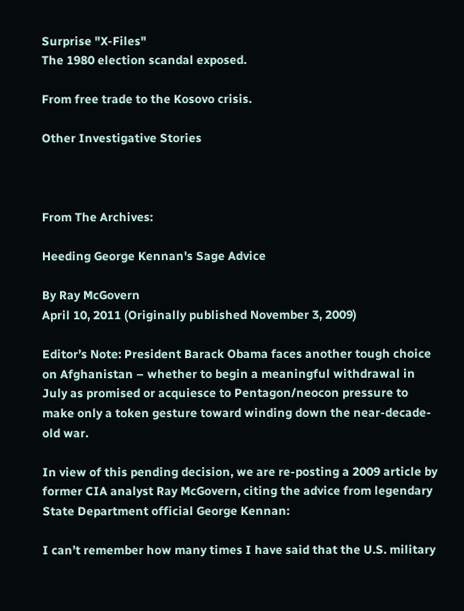Surprise "X-Files"
The 1980 election scandal exposed.

From free trade to the Kosovo crisis.

Other Investigative Stories



From The Archives:

Heeding George Kennan's Sage Advice

By Ray McGovern
April 10, 2011 (Originally published November 3, 2009)

Editor’s Note: President Barack Obama faces another tough choice on Afghanistan – whether to begin a meaningful withdrawal in July as promised or acquiesce to Pentagon/neocon pressure to make only a token gesture toward winding down the near-decade-old war.

In view of this pending decision, we are re-posting a 2009 article by former CIA analyst Ray McGovern, citing the advice from legendary State Department official George Kennan:

I can’t remember how many times I have said that the U.S. military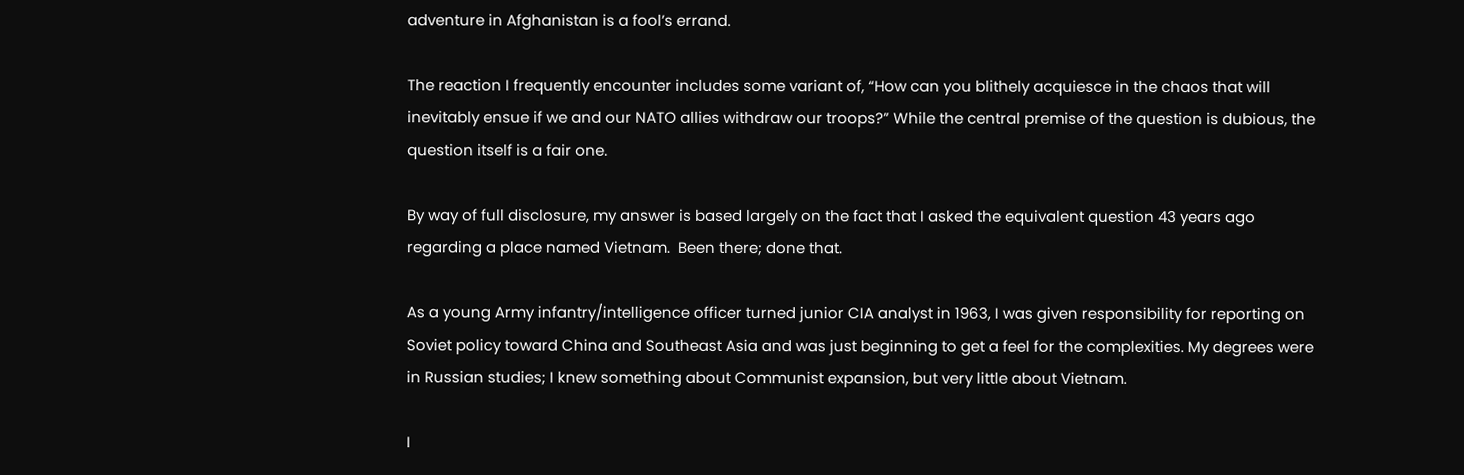adventure in Afghanistan is a fool’s errand.

The reaction I frequently encounter includes some variant of, “How can you blithely acquiesce in the chaos that will inevitably ensue if we and our NATO allies withdraw our troops?” While the central premise of the question is dubious, the question itself is a fair one.

By way of full disclosure, my answer is based largely on the fact that I asked the equivalent question 43 years ago regarding a place named Vietnam.  Been there; done that.

As a young Army infantry/intelligence officer turned junior CIA analyst in 1963, I was given responsibility for reporting on Soviet policy toward China and Southeast Asia and was just beginning to get a feel for the complexities. My degrees were in Russian studies; I knew something about Communist expansion, but very little about Vietnam.

I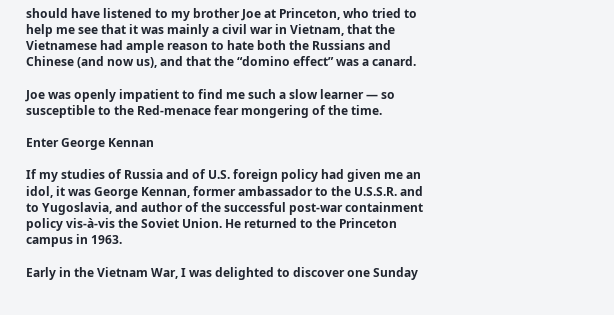should have listened to my brother Joe at Princeton, who tried to help me see that it was mainly a civil war in Vietnam, that the Vietnamese had ample reason to hate both the Russians and Chinese (and now us), and that the “domino effect” was a canard.

Joe was openly impatient to find me such a slow learner — so susceptible to the Red-menace fear mongering of the time.

Enter George Kennan

If my studies of Russia and of U.S. foreign policy had given me an idol, it was George Kennan, former ambassador to the U.S.S.R. and to Yugoslavia, and author of the successful post-war containment policy vis-à-vis the Soviet Union. He returned to the Princeton campus in 1963.

Early in the Vietnam War, I was delighted to discover one Sunday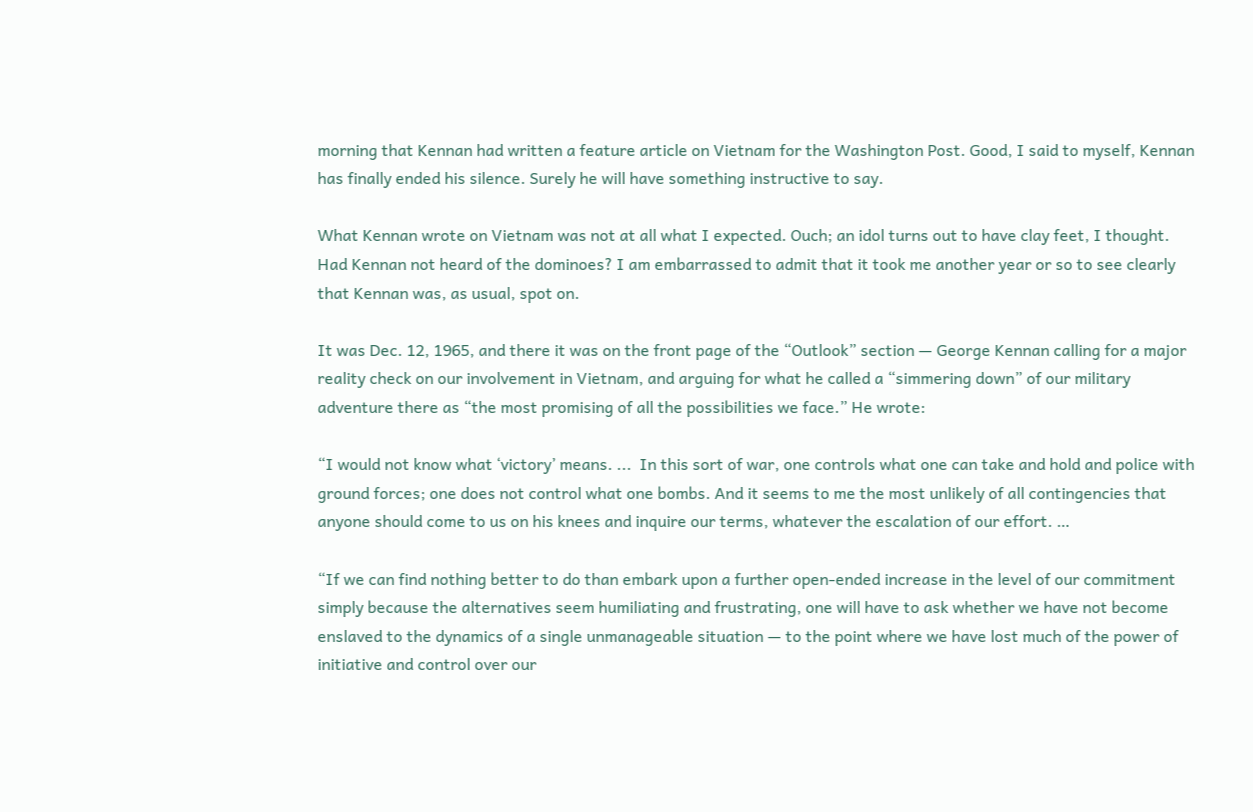morning that Kennan had written a feature article on Vietnam for the Washington Post. Good, I said to myself, Kennan has finally ended his silence. Surely he will have something instructive to say.

What Kennan wrote on Vietnam was not at all what I expected. Ouch; an idol turns out to have clay feet, I thought. Had Kennan not heard of the dominoes? I am embarrassed to admit that it took me another year or so to see clearly that Kennan was, as usual, spot on.

It was Dec. 12, 1965, and there it was on the front page of the “Outlook” section — George Kennan calling for a major reality check on our involvement in Vietnam, and arguing for what he called a “simmering down” of our military adventure there as “the most promising of all the possibilities we face.” He wrote:

“I would not know what ‘victory’ means. ...  In this sort of war, one controls what one can take and hold and police with ground forces; one does not control what one bombs. And it seems to me the most unlikely of all contingencies that anyone should come to us on his knees and inquire our terms, whatever the escalation of our effort. …

“If we can find nothing better to do than embark upon a further open-ended increase in the level of our commitment simply because the alternatives seem humiliating and frustrating, one will have to ask whether we have not become enslaved to the dynamics of a single unmanageable situation — to the point where we have lost much of the power of initiative and control over our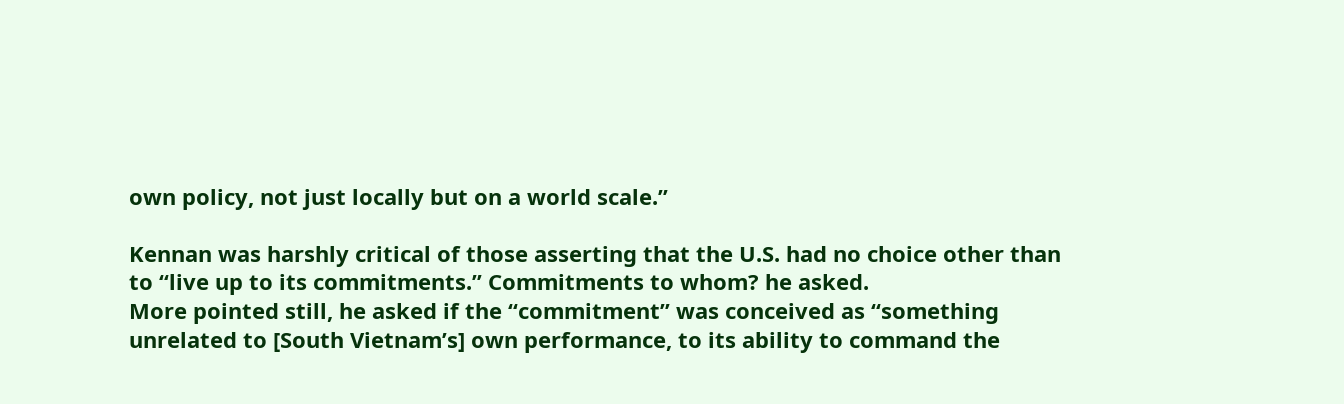own policy, not just locally but on a world scale.”

Kennan was harshly critical of those asserting that the U.S. had no choice other than to “live up to its commitments.” Commitments to whom? he asked.
More pointed still, he asked if the “commitment” was conceived as “something unrelated to [South Vietnam’s] own performance, to its ability to command the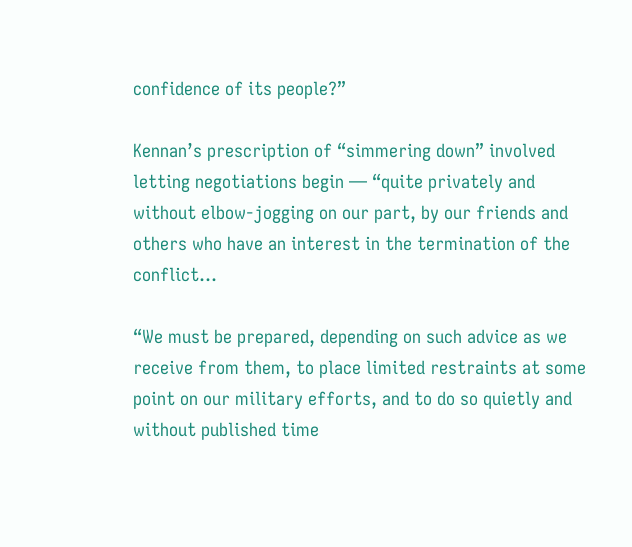confidence of its people?”

Kennan’s prescription of “simmering down” involved letting negotiations begin — “quite privately and without elbow-jogging on our part, by our friends and others who have an interest in the termination of the conflict…

“We must be prepared, depending on such advice as we receive from them, to place limited restraints at some point on our military efforts, and to do so quietly and without published time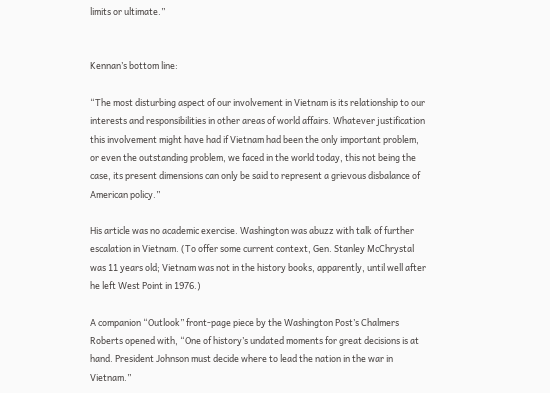limits or ultimate.”


Kennan’s bottom line:

“The most disturbing aspect of our involvement in Vietnam is its relationship to our interests and responsibilities in other areas of world affairs. Whatever justification this involvement might have had if Vietnam had been the only important problem, or even the outstanding problem, we faced in the world today, this not being the case, its present dimensions can only be said to represent a grievous disbalance of American policy.”

His article was no academic exercise. Washington was abuzz with talk of further escalation in Vietnam. (To offer some current context, Gen. Stanley McChrystal was 11 years old; Vietnam was not in the history books, apparently, until well after he left West Point in 1976.)

A companion “Outlook” front-page piece by the Washington Post’s Chalmers Roberts opened with, “One of history’s undated moments for great decisions is at hand. President Johnson must decide where to lead the nation in the war in Vietnam.”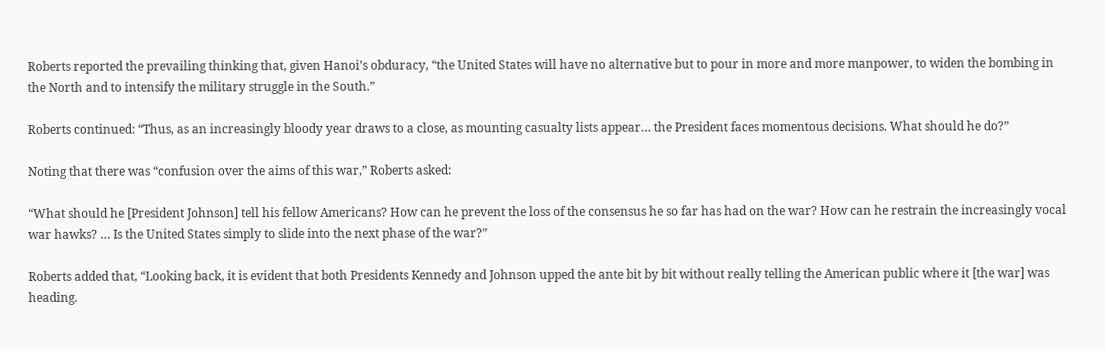Roberts reported the prevailing thinking that, given Hanoi’s obduracy, “the United States will have no alternative but to pour in more and more manpower, to widen the bombing in the North and to intensify the military struggle in the South.”

Roberts continued: “Thus, as an increasingly bloody year draws to a close, as mounting casualty lists appear… the President faces momentous decisions. What should he do?”

Noting that there was “confusion over the aims of this war,” Roberts asked:

“What should he [President Johnson] tell his fellow Americans? How can he prevent the loss of the consensus he so far has had on the war? How can he restrain the increasingly vocal war hawks? … Is the United States simply to slide into the next phase of the war?”

Roberts added that, “Looking back, it is evident that both Presidents Kennedy and Johnson upped the ante bit by bit without really telling the American public where it [the war] was heading.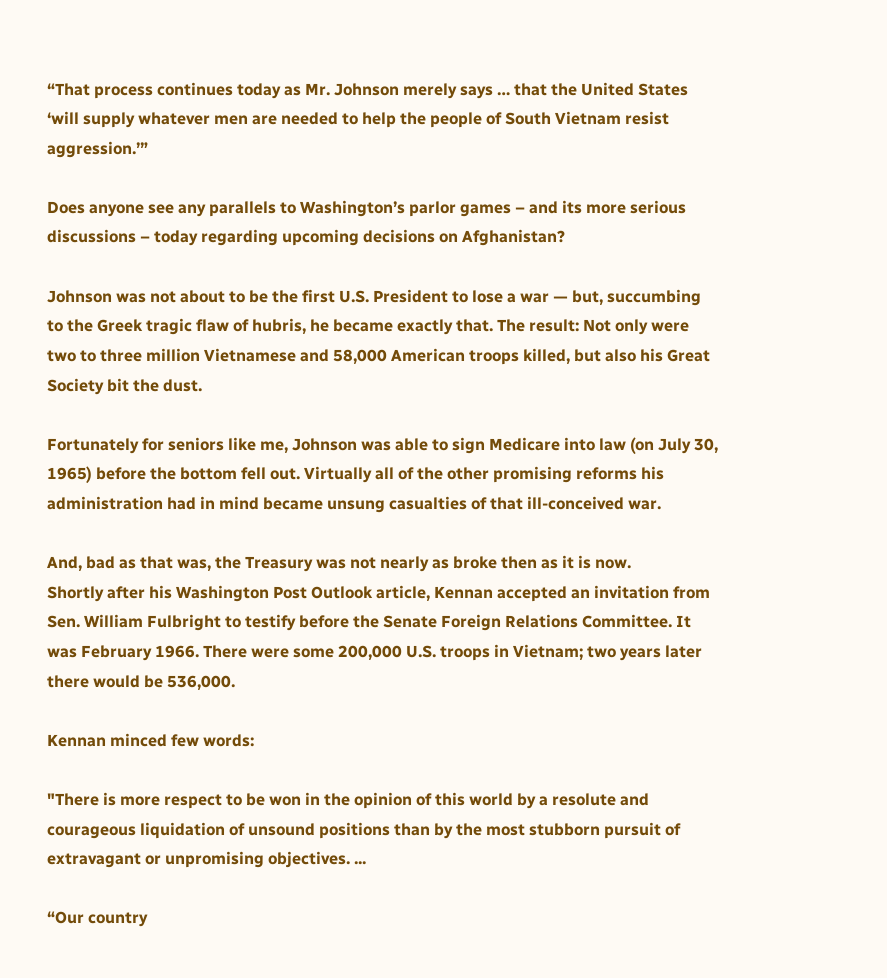“That process continues today as Mr. Johnson merely says … that the United States ‘will supply whatever men are needed to help the people of South Vietnam resist aggression.’”

Does anyone see any parallels to Washington’s parlor games – and its more serious discussions – today regarding upcoming decisions on Afghanistan?

Johnson was not about to be the first U.S. President to lose a war — but, succumbing to the Greek tragic flaw of hubris, he became exactly that. The result: Not only were two to three million Vietnamese and 58,000 American troops killed, but also his Great Society bit the dust.

Fortunately for seniors like me, Johnson was able to sign Medicare into law (on July 30, 1965) before the bottom fell out. Virtually all of the other promising reforms his administration had in mind became unsung casualties of that ill-conceived war.

And, bad as that was, the Treasury was not nearly as broke then as it is now.
Shortly after his Washington Post Outlook article, Kennan accepted an invitation from Sen. William Fulbright to testify before the Senate Foreign Relations Committee. It was February 1966. There were some 200,000 U.S. troops in Vietnam; two years later there would be 536,000.

Kennan minced few words:

"There is more respect to be won in the opinion of this world by a resolute and courageous liquidation of unsound positions than by the most stubborn pursuit of extravagant or unpromising objectives. ...

“Our country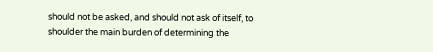should not be asked, and should not ask of itself, to shoulder the main burden of determining the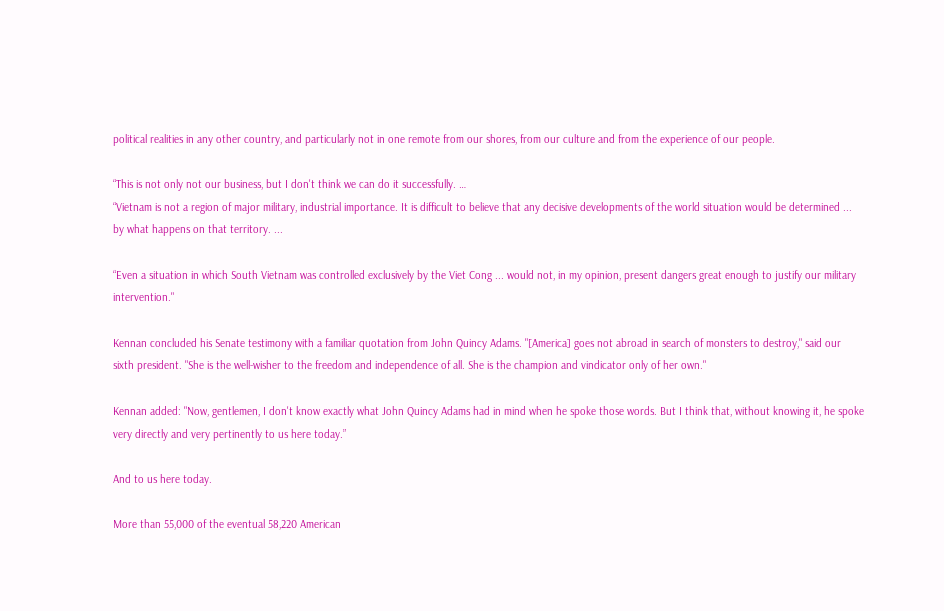political realities in any other country, and particularly not in one remote from our shores, from our culture and from the experience of our people.

“This is not only not our business, but I don't think we can do it successfully. …
“Vietnam is not a region of major military, industrial importance. It is difficult to believe that any decisive developments of the world situation would be determined ... by what happens on that territory. ...

“Even a situation in which South Vietnam was controlled exclusively by the Viet Cong ... would not, in my opinion, present dangers great enough to justify our military intervention."

Kennan concluded his Senate testimony with a familiar quotation from John Quincy Adams. "[America] goes not abroad in search of monsters to destroy," said our sixth president. "She is the well-wisher to the freedom and independence of all. She is the champion and vindicator only of her own."

Kennan added: "Now, gentlemen, I don't know exactly what John Quincy Adams had in mind when he spoke those words. But I think that, without knowing it, he spoke very directly and very pertinently to us here today.”

And to us here today.

More than 55,000 of the eventual 58,220 American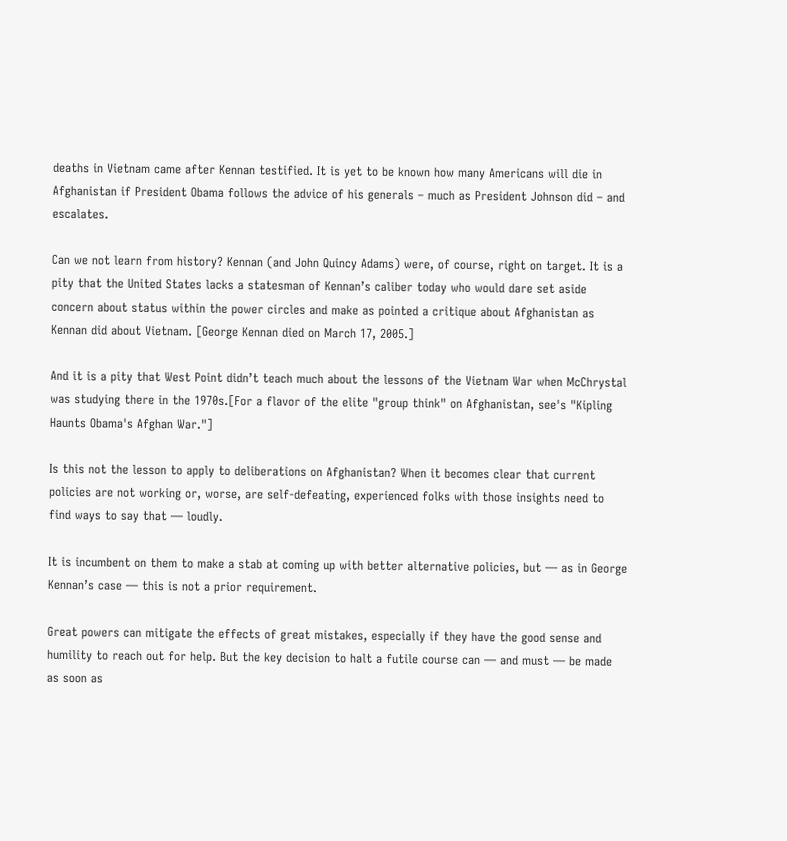deaths in Vietnam came after Kennan testified. It is yet to be known how many Americans will die in Afghanistan if President Obama follows the advice of his generals – much as President Johnson did – and escalates.

Can we not learn from history? Kennan (and John Quincy Adams) were, of course, right on target. It is a pity that the United States lacks a statesman of Kennan’s caliber today who would dare set aside concern about status within the power circles and make as pointed a critique about Afghanistan as Kennan did about Vietnam. [George Kennan died on March 17, 2005.]

And it is a pity that West Point didn’t teach much about the lessons of the Vietnam War when McChrystal was studying there in the 1970s.[For a flavor of the elite "group think" on Afghanistan, see's "Kipling Haunts Obama's Afghan War."]

Is this not the lesson to apply to deliberations on Afghanistan? When it becomes clear that current policies are not working or, worse, are self-defeating, experienced folks with those insights need to find ways to say that — loudly.

It is incumbent on them to make a stab at coming up with better alternative policies, but — as in George Kennan’s case — this is not a prior requirement.

Great powers can mitigate the effects of great mistakes, especially if they have the good sense and humility to reach out for help. But the key decision to halt a futile course can — and must — be made as soon as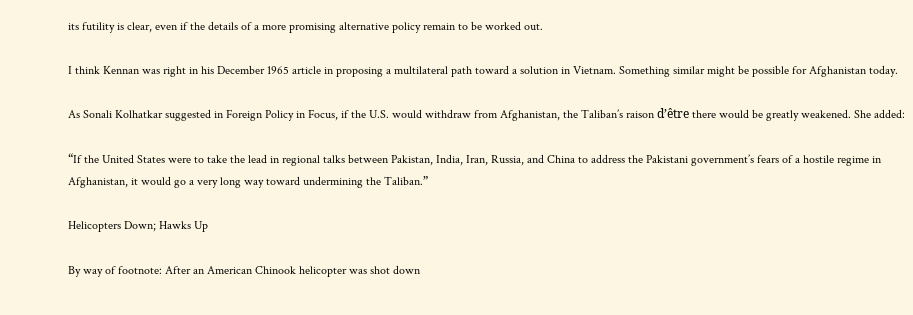its futility is clear, even if the details of a more promising alternative policy remain to be worked out.

I think Kennan was right in his December 1965 article in proposing a multilateral path toward a solution in Vietnam. Something similar might be possible for Afghanistan today.

As Sonali Kolhatkar suggested in Foreign Policy in Focus, if the U.S. would withdraw from Afghanistan, the Taliban’s raison d’être there would be greatly weakened. She added:

“If the United States were to take the lead in regional talks between Pakistan, India, Iran, Russia, and China to address the Pakistani government’s fears of a hostile regime in Afghanistan, it would go a very long way toward undermining the Taliban.”

Helicopters Down; Hawks Up

By way of footnote: After an American Chinook helicopter was shot down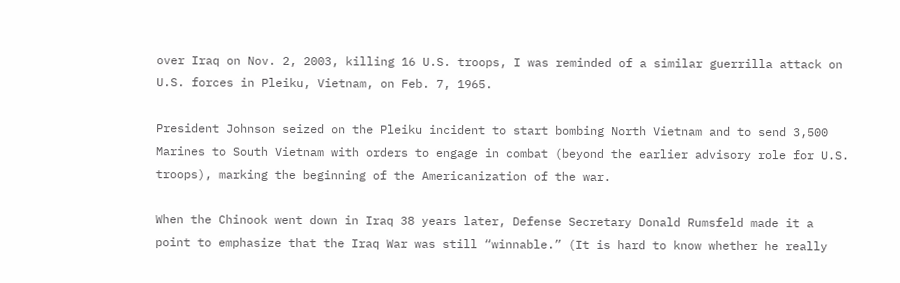over Iraq on Nov. 2, 2003, killing 16 U.S. troops, I was reminded of a similar guerrilla attack on U.S. forces in Pleiku, Vietnam, on Feb. 7, 1965.

President Johnson seized on the Pleiku incident to start bombing North Vietnam and to send 3,500 Marines to South Vietnam with orders to engage in combat (beyond the earlier advisory role for U.S. troops), marking the beginning of the Americanization of the war.

When the Chinook went down in Iraq 38 years later, Defense Secretary Donald Rumsfeld made it a point to emphasize that the Iraq War was still “winnable.” (It is hard to know whether he really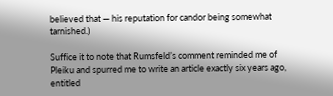believed that — his reputation for candor being somewhat tarnished.)

Suffice it to note that Rumsfeld’s comment reminded me of Pleiku and spurred me to write an article exactly six years ago, entitled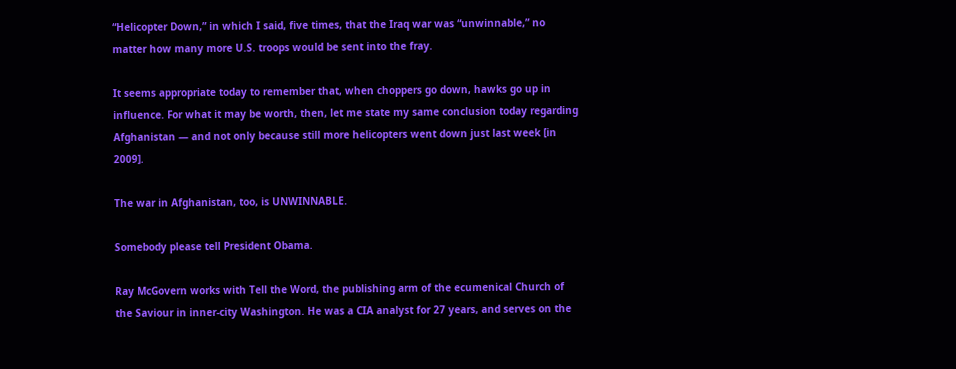“Helicopter Down,” in which I said, five times, that the Iraq war was “unwinnable,” no matter how many more U.S. troops would be sent into the fray.

It seems appropriate today to remember that, when choppers go down, hawks go up in influence. For what it may be worth, then, let me state my same conclusion today regarding Afghanistan — and not only because still more helicopters went down just last week [in 2009].

The war in Afghanistan, too, is UNWINNABLE.

Somebody please tell President Obama.

Ray McGovern works with Tell the Word, the publishing arm of the ecumenical Church of the Saviour in inner-city Washington. He was a CIA analyst for 27 years, and serves on the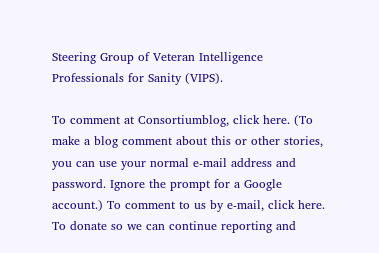Steering Group of Veteran Intelligence Professionals for Sanity (VIPS).

To comment at Consortiumblog, click here. (To make a blog comment about this or other stories, you can use your normal e-mail address and password. Ignore the prompt for a Google account.) To comment to us by e-mail, click here. To donate so we can continue reporting and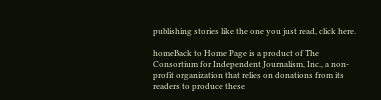publishing stories like the one you just read, click here.

homeBack to Home Page is a product of The Consortium for Independent Journalism, Inc., a non-profit organization that relies on donations from its readers to produce these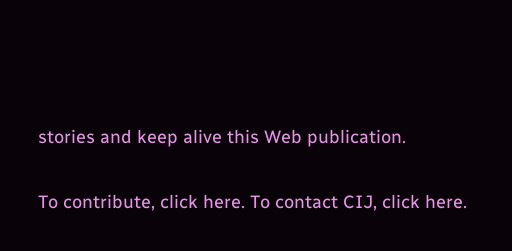stories and keep alive this Web publication.

To contribute, click here. To contact CIJ, click here.